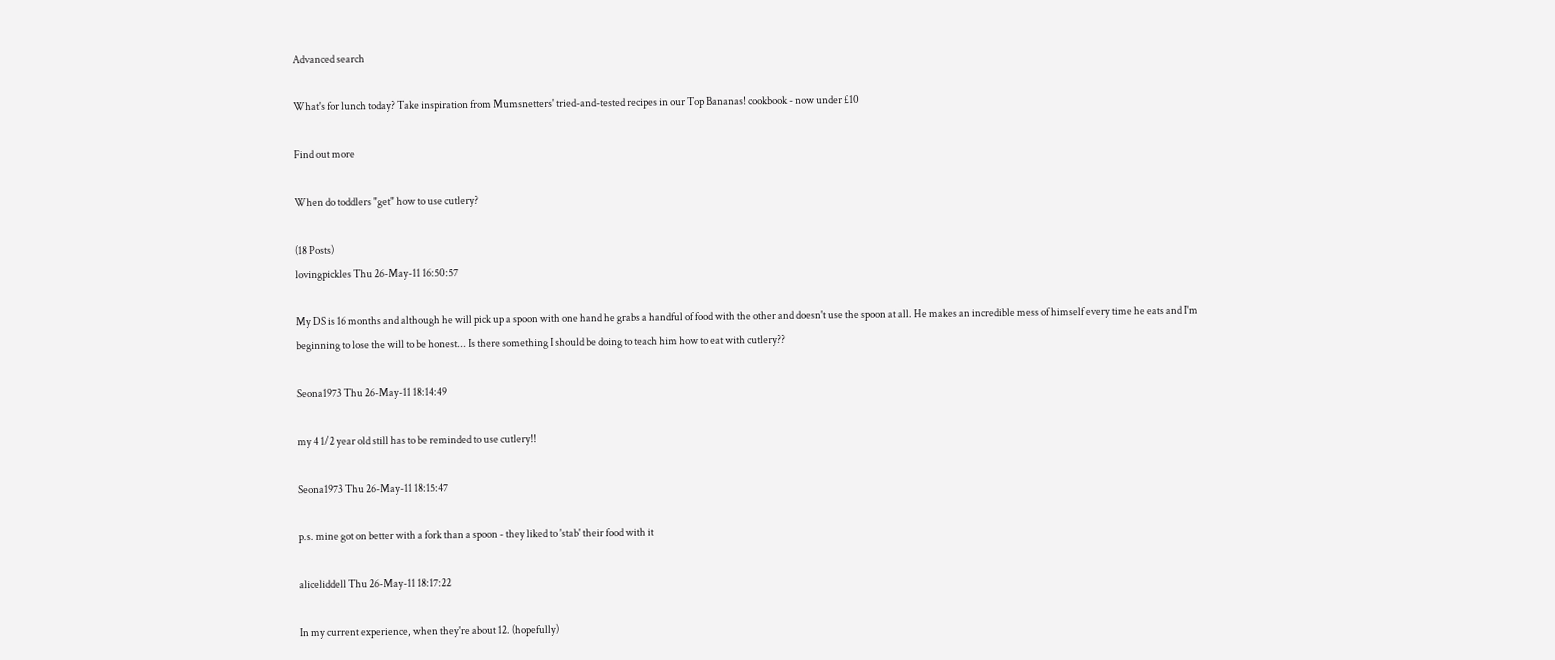Advanced search

What's for lunch today? Take inspiration from Mumsnetters' tried-and-tested recipes in our Top Bananas! cookbook - now under £10

Find out more

When do toddlers "get" how to use cutlery?

(18 Posts)
lovingpickles Thu 26-May-11 16:50:57

My DS is 16 months and although he will pick up a spoon with one hand he grabs a handful of food with the other and doesn't use the spoon at all. He makes an incredible mess of himself every time he eats and I'm beginning to lose the will to be honest... Is there something I should be doing to teach him how to eat with cutlery??

Seona1973 Thu 26-May-11 18:14:49

my 4 1/2 year old still has to be reminded to use cutlery!!

Seona1973 Thu 26-May-11 18:15:47

p.s. mine got on better with a fork than a spoon - they liked to 'stab' their food with it

aliceliddell Thu 26-May-11 18:17:22

In my current experience, when they're about 12. (hopefully)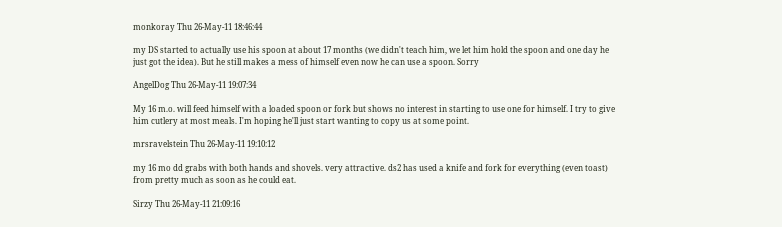monkoray Thu 26-May-11 18:46:44

my DS started to actually use his spoon at about 17 months (we didn't teach him, we let him hold the spoon and one day he just got the idea). But he still makes a mess of himself even now he can use a spoon. Sorry

AngelDog Thu 26-May-11 19:07:34

My 16 m.o. will feed himself with a loaded spoon or fork but shows no interest in starting to use one for himself. I try to give him cutlery at most meals. I'm hoping he'll just start wanting to copy us at some point.

mrsravelstein Thu 26-May-11 19:10:12

my 16 mo dd grabs with both hands and shovels. very attractive. ds2 has used a knife and fork for everything (even toast) from pretty much as soon as he could eat.

Sirzy Thu 26-May-11 21:09:16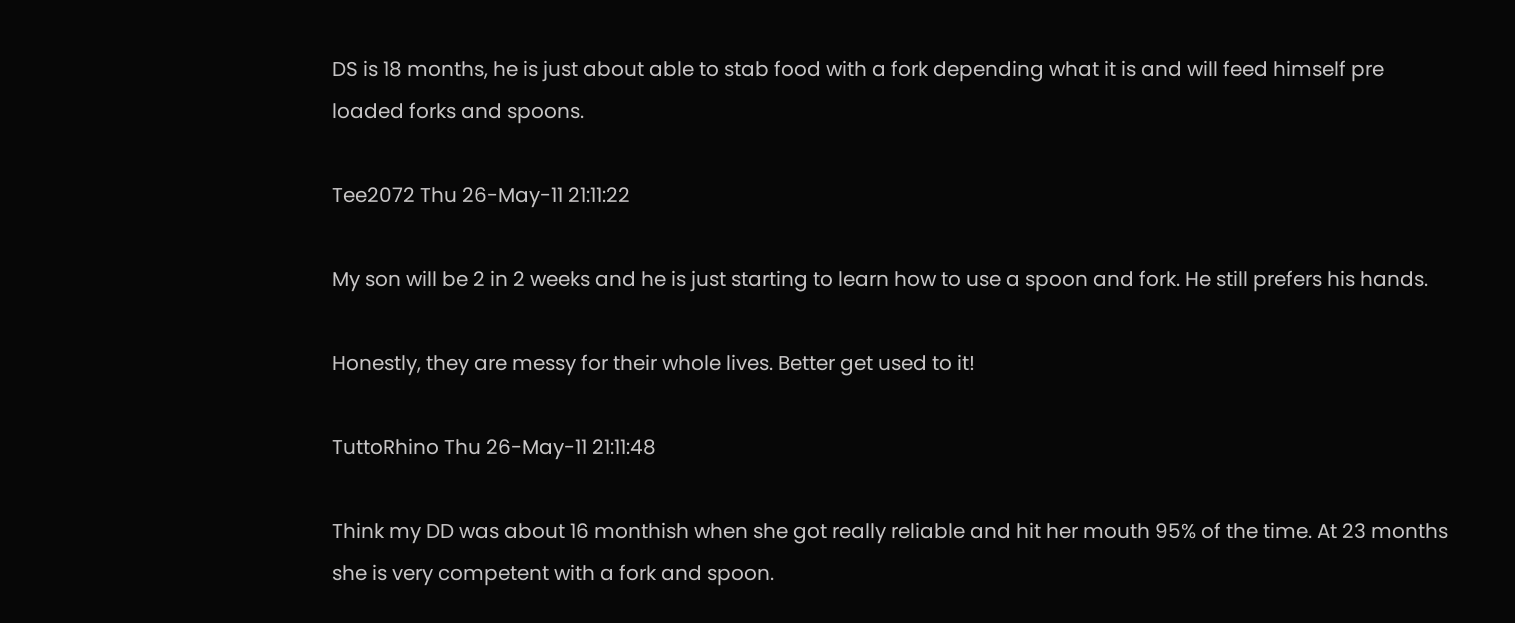DS is 18 months, he is just about able to stab food with a fork depending what it is and will feed himself pre loaded forks and spoons.

Tee2072 Thu 26-May-11 21:11:22

My son will be 2 in 2 weeks and he is just starting to learn how to use a spoon and fork. He still prefers his hands.

Honestly, they are messy for their whole lives. Better get used to it!

TuttoRhino Thu 26-May-11 21:11:48

Think my DD was about 16 monthish when she got really reliable and hit her mouth 95% of the time. At 23 months she is very competent with a fork and spoon.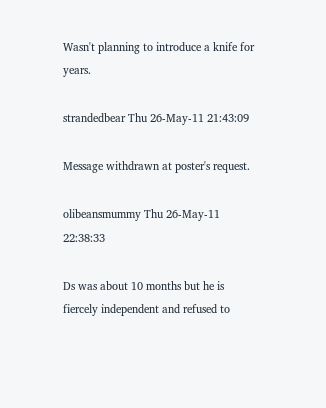Wasn't planning to introduce a knife for years.

strandedbear Thu 26-May-11 21:43:09

Message withdrawn at poster's request.

olibeansmummy Thu 26-May-11 22:38:33

Ds was about 10 months but he is fiercely independent and refused to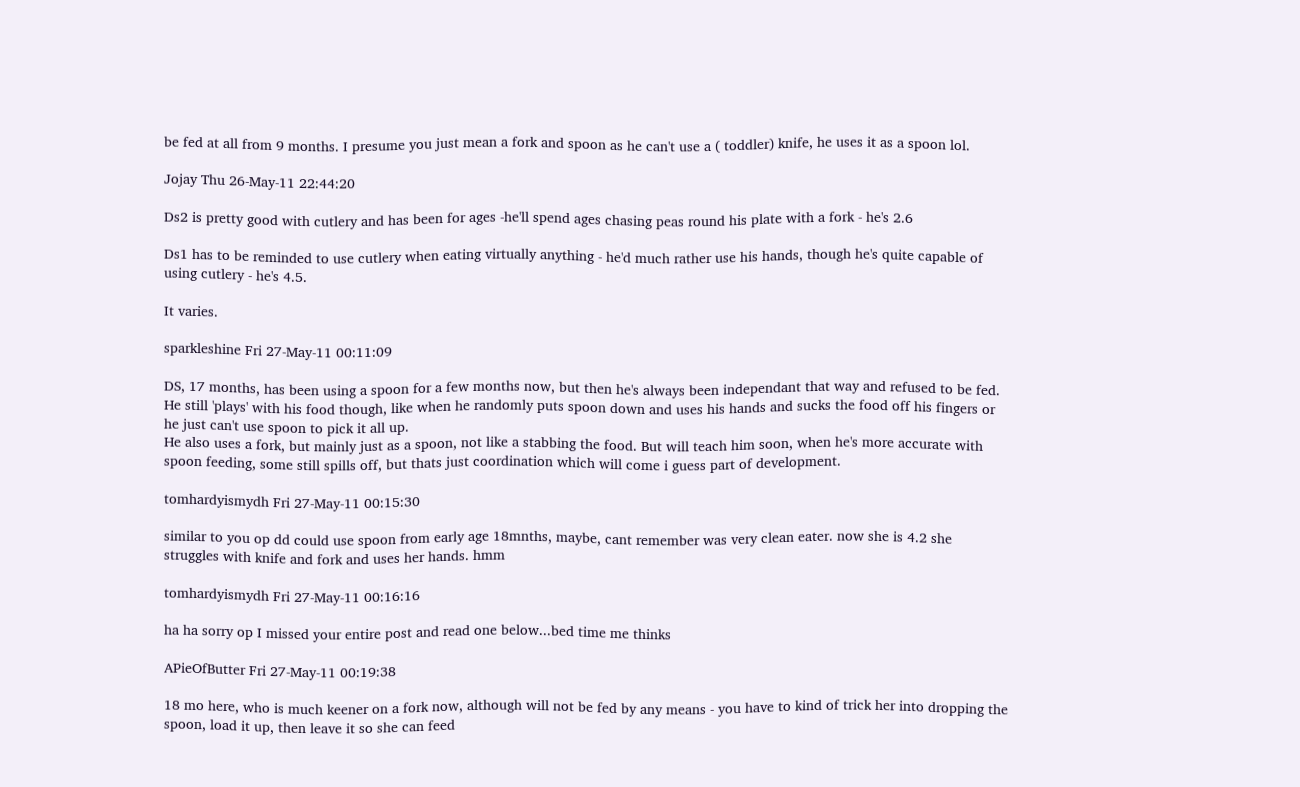be fed at all from 9 months. I presume you just mean a fork and spoon as he can't use a ( toddler) knife, he uses it as a spoon lol.

Jojay Thu 26-May-11 22:44:20

Ds2 is pretty good with cutlery and has been for ages -he'll spend ages chasing peas round his plate with a fork - he's 2.6

Ds1 has to be reminded to use cutlery when eating virtually anything - he'd much rather use his hands, though he's quite capable of using cutlery - he's 4.5.

It varies.

sparkleshine Fri 27-May-11 00:11:09

DS, 17 months, has been using a spoon for a few months now, but then he's always been independant that way and refused to be fed.
He still 'plays' with his food though, like when he randomly puts spoon down and uses his hands and sucks the food off his fingers or he just can't use spoon to pick it all up.
He also uses a fork, but mainly just as a spoon, not like a stabbing the food. But will teach him soon, when he's more accurate with spoon feeding, some still spills off, but thats just coordination which will come i guess part of development.

tomhardyismydh Fri 27-May-11 00:15:30

similar to you op dd could use spoon from early age 18mnths, maybe, cant remember was very clean eater. now she is 4.2 she struggles with knife and fork and uses her hands. hmm

tomhardyismydh Fri 27-May-11 00:16:16

ha ha sorry op I missed your entire post and read one below...bed time me thinks

APieOfButter Fri 27-May-11 00:19:38

18 mo here, who is much keener on a fork now, although will not be fed by any means - you have to kind of trick her into dropping the spoon, load it up, then leave it so she can feed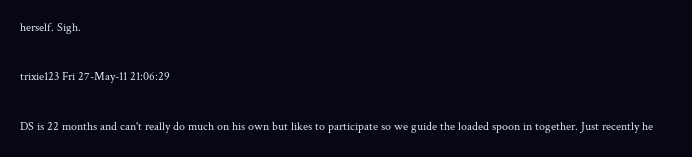herself. Sigh.

trixie123 Fri 27-May-11 21:06:29

DS is 22 months and can't really do much on his own but likes to participate so we guide the loaded spoon in together. Just recently he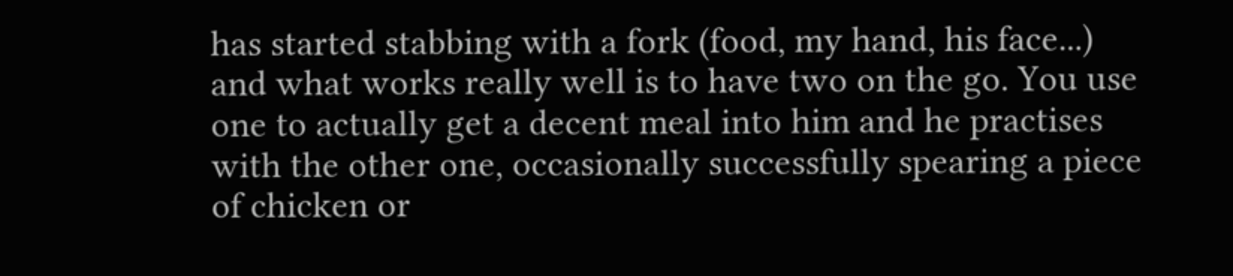has started stabbing with a fork (food, my hand, his face...) and what works really well is to have two on the go. You use one to actually get a decent meal into him and he practises with the other one, occasionally successfully spearing a piece of chicken or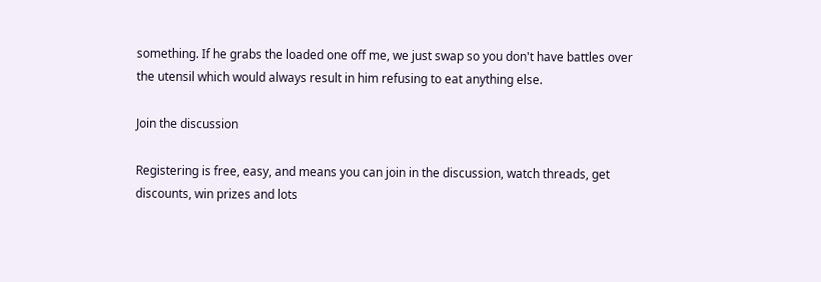something. If he grabs the loaded one off me, we just swap so you don't have battles over the utensil which would always result in him refusing to eat anything else.

Join the discussion

Registering is free, easy, and means you can join in the discussion, watch threads, get discounts, win prizes and lots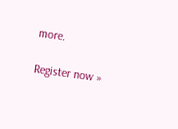more.

Register now »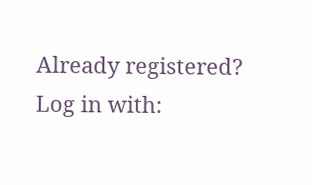Already registered? Log in with: